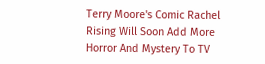Terry Moore's Comic Rachel Rising Will Soon Add More Horror And Mystery To TV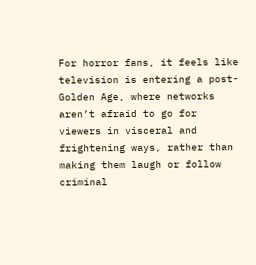For horror fans, it feels like television is entering a post-Golden Age, where networks aren’t afraid to go for viewers in visceral and frightening ways, rather than making them laugh or follow criminal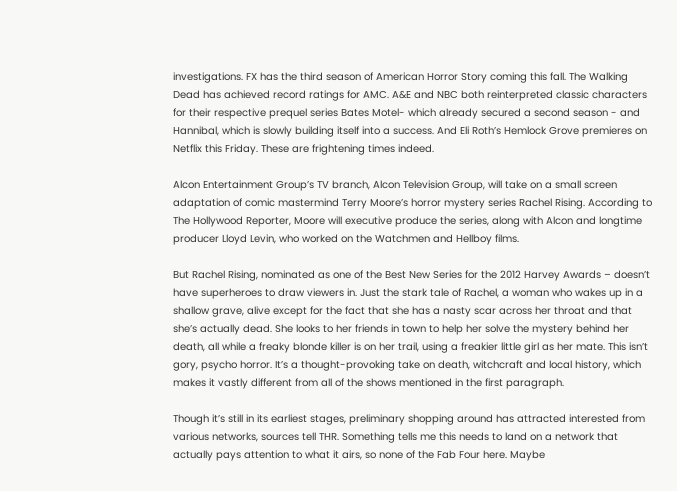investigations. FX has the third season of American Horror Story coming this fall. The Walking Dead has achieved record ratings for AMC. A&E and NBC both reinterpreted classic characters for their respective prequel series Bates Motel- which already secured a second season - and Hannibal, which is slowly building itself into a success. And Eli Roth’s Hemlock Grove premieres on Netflix this Friday. These are frightening times indeed.

Alcon Entertainment Group’s TV branch, Alcon Television Group, will take on a small screen adaptation of comic mastermind Terry Moore’s horror mystery series Rachel Rising. According to The Hollywood Reporter, Moore will executive produce the series, along with Alcon and longtime producer Lloyd Levin, who worked on the Watchmen and Hellboy films.

But Rachel Rising, nominated as one of the Best New Series for the 2012 Harvey Awards – doesn’t have superheroes to draw viewers in. Just the stark tale of Rachel, a woman who wakes up in a shallow grave, alive except for the fact that she has a nasty scar across her throat and that she’s actually dead. She looks to her friends in town to help her solve the mystery behind her death, all while a freaky blonde killer is on her trail, using a freakier little girl as her mate. This isn’t gory, psycho horror. It’s a thought-provoking take on death, witchcraft and local history, which makes it vastly different from all of the shows mentioned in the first paragraph.

Though it’s still in its earliest stages, preliminary shopping around has attracted interested from various networks, sources tell THR. Something tells me this needs to land on a network that actually pays attention to what it airs, so none of the Fab Four here. Maybe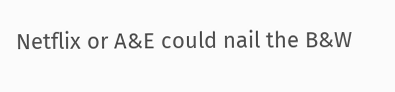Netflix or A&E could nail the B&W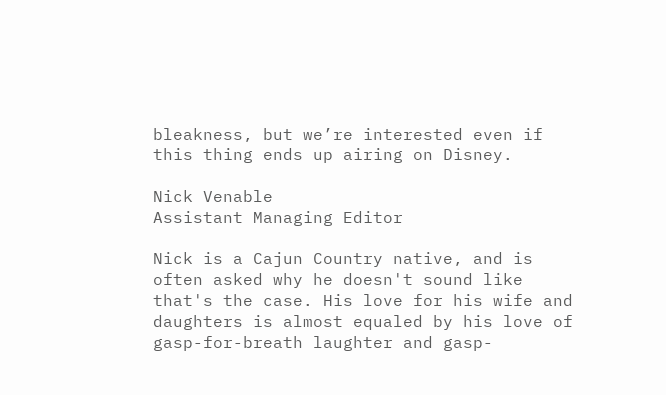bleakness, but we’re interested even if this thing ends up airing on Disney.

Nick Venable
Assistant Managing Editor

Nick is a Cajun Country native, and is often asked why he doesn't sound like that's the case. His love for his wife and daughters is almost equaled by his love of gasp-for-breath laughter and gasp-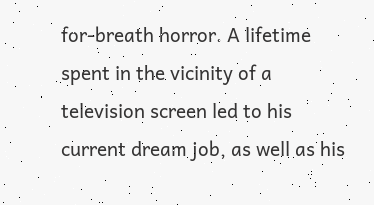for-breath horror. A lifetime spent in the vicinity of a television screen led to his current dream job, as well as his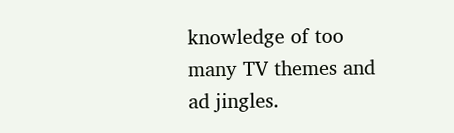knowledge of too many TV themes and ad jingles.